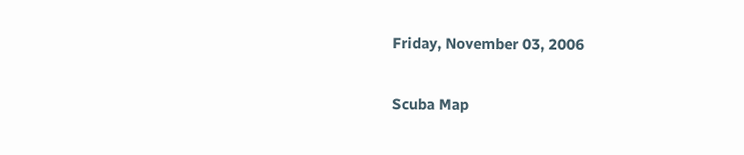Friday, November 03, 2006

Scuba Map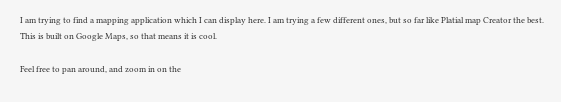I am trying to find a mapping application which I can display here. I am trying a few different ones, but so far like Platial map Creator the best. This is built on Google Maps, so that means it is cool.

Feel free to pan around, and zoom in on the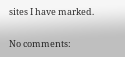sites I have marked.

No comments: